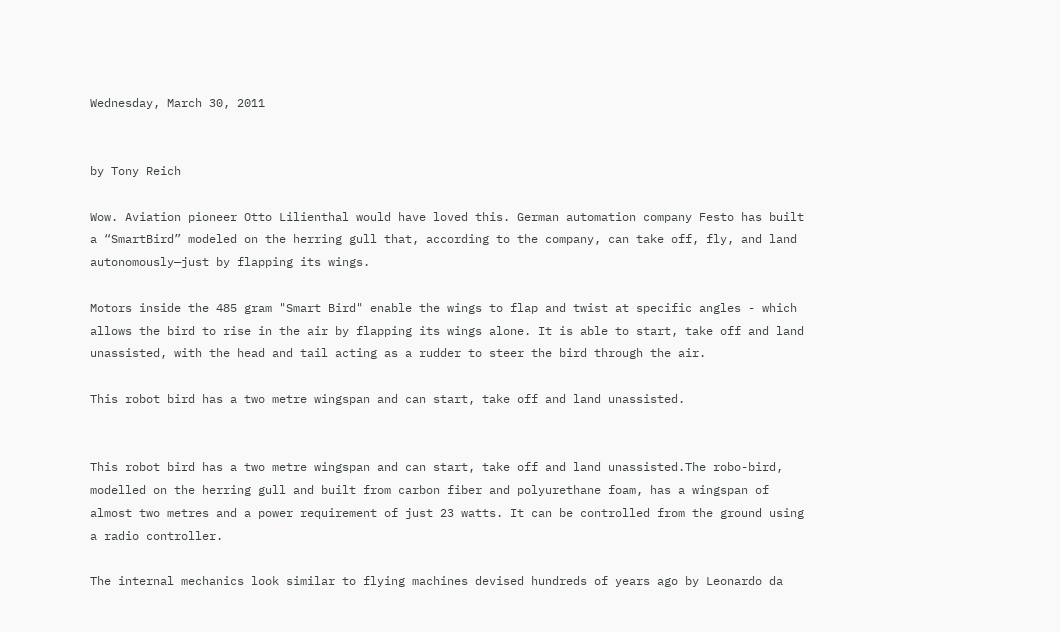Wednesday, March 30, 2011


by Tony Reich

Wow. Aviation pioneer Otto Lilienthal would have loved this. German automation company Festo has built a “SmartBird” modeled on the herring gull that, according to the company, can take off, fly, and land autonomously—just by flapping its wings.

Motors inside the 485 gram "Smart Bird" enable the wings to flap and twist at specific angles - which allows the bird to rise in the air by flapping its wings alone. It is able to start, take off and land unassisted, with the head and tail acting as a rudder to steer the bird through the air.

This robot bird has a two metre wingspan and can start, take off and land unassisted.


This robot bird has a two metre wingspan and can start, take off and land unassisted.The robo-bird, modelled on the herring gull and built from carbon fiber and polyurethane foam, has a wingspan of almost two metres and a power requirement of just 23 watts. It can be controlled from the ground using a radio controller.

The internal mechanics look similar to flying machines devised hundreds of years ago by Leonardo da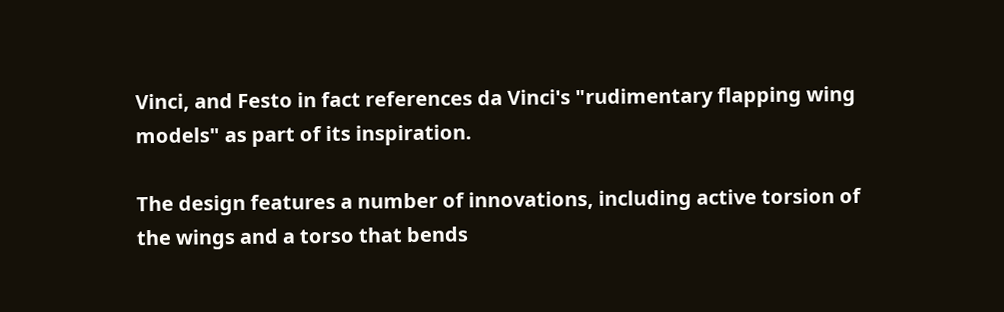Vinci, and Festo in fact references da Vinci's "rudimentary flapping wing models" as part of its inspiration.

The design features a number of innovations, including active torsion of the wings and a torso that bends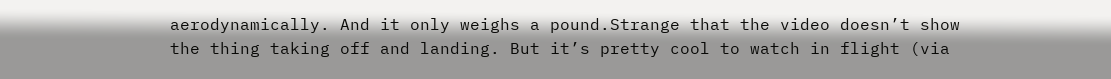aerodynamically. And it only weighs a pound.Strange that the video doesn’t show the thing taking off and landing. But it’s pretty cool to watch in flight (via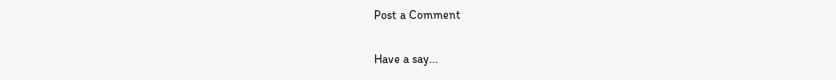Post a Comment

Have a say...